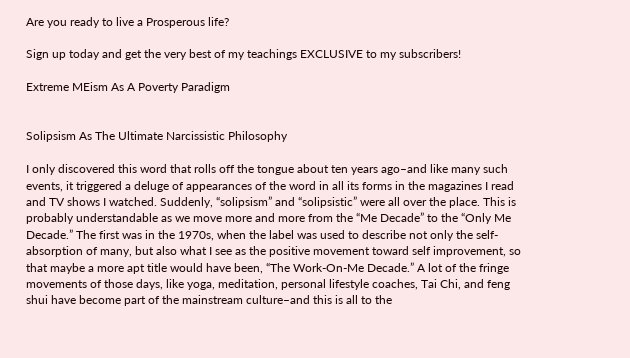Are you ready to live a Prosperous life?

Sign up today and get the very best of my teachings EXCLUSIVE to my subscribers!

Extreme MEism As A Poverty Paradigm


Solipsism As The Ultimate Narcissistic Philosophy

I only discovered this word that rolls off the tongue about ten years ago–and like many such events, it triggered a deluge of appearances of the word in all its forms in the magazines I read and TV shows I watched. Suddenly, “solipsism” and “solipsistic” were all over the place. This is probably understandable as we move more and more from the “Me Decade” to the “Only Me Decade.” The first was in the 1970s, when the label was used to describe not only the self-absorption of many, but also what I see as the positive movement toward self improvement, so that maybe a more apt title would have been, “The Work-On-Me Decade.” A lot of the fringe movements of those days, like yoga, meditation, personal lifestyle coaches, Tai Chi, and feng shui have become part of the mainstream culture–and this is all to the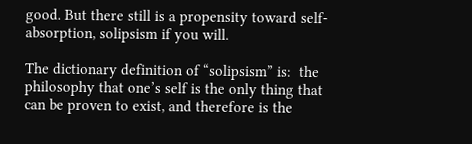good. But there still is a propensity toward self-absorption, solipsism if you will.

The dictionary definition of “solipsism” is:  the philosophy that one’s self is the only thing that can be proven to exist, and therefore is the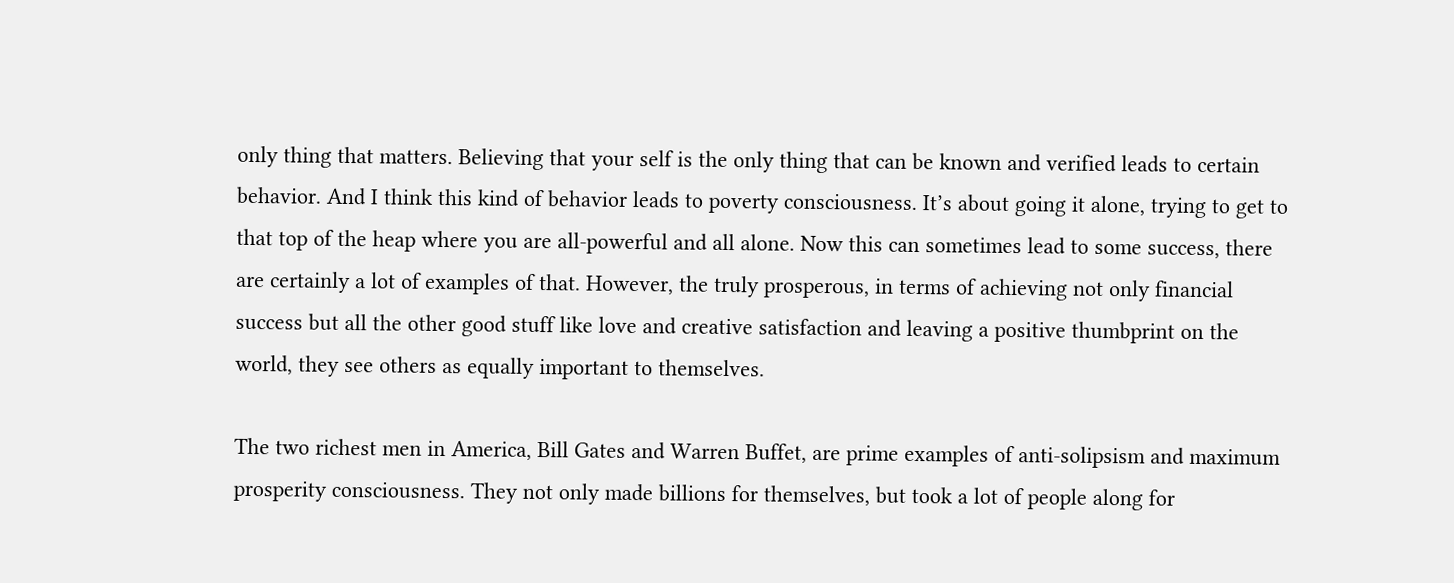only thing that matters. Believing that your self is the only thing that can be known and verified leads to certain behavior. And I think this kind of behavior leads to poverty consciousness. It’s about going it alone, trying to get to that top of the heap where you are all-powerful and all alone. Now this can sometimes lead to some success, there are certainly a lot of examples of that. However, the truly prosperous, in terms of achieving not only financial success but all the other good stuff like love and creative satisfaction and leaving a positive thumbprint on the world, they see others as equally important to themselves.

The two richest men in America, Bill Gates and Warren Buffet, are prime examples of anti-solipsism and maximum prosperity consciousness. They not only made billions for themselves, but took a lot of people along for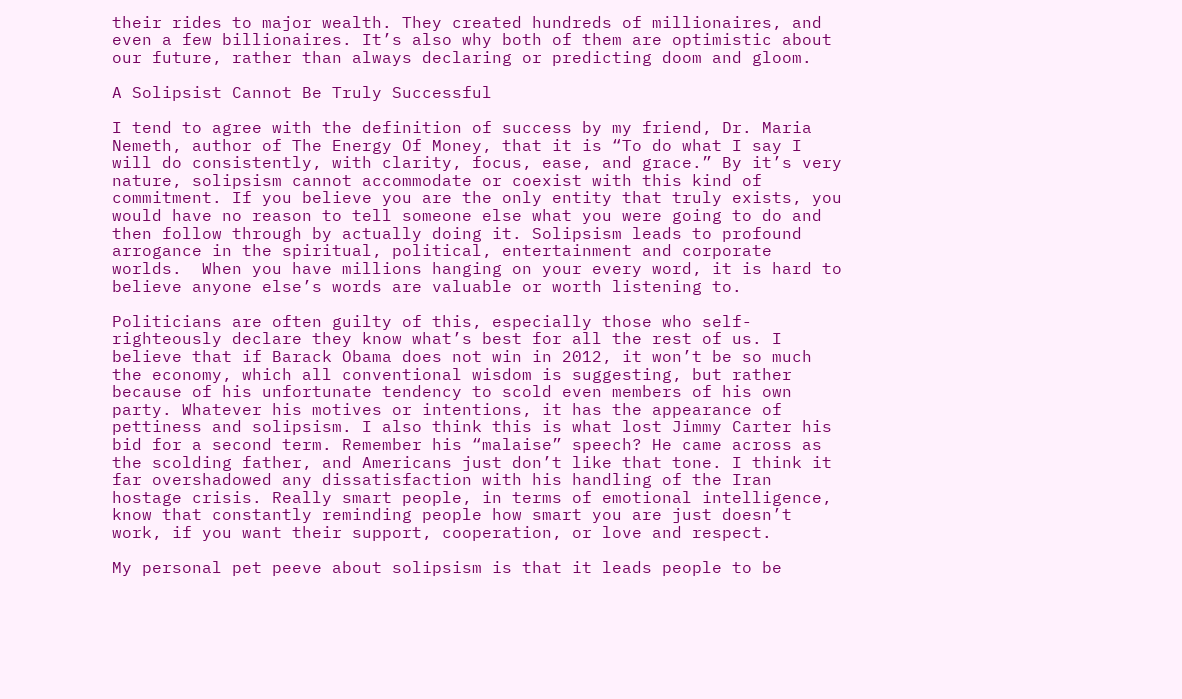their rides to major wealth. They created hundreds of millionaires, and even a few billionaires. It’s also why both of them are optimistic about our future, rather than always declaring or predicting doom and gloom.

A Solipsist Cannot Be Truly Successful

I tend to agree with the definition of success by my friend, Dr. Maria Nemeth, author of The Energy Of Money, that it is “To do what I say I will do consistently, with clarity, focus, ease, and grace.” By it’s very nature, solipsism cannot accommodate or coexist with this kind of commitment. If you believe you are the only entity that truly exists, you would have no reason to tell someone else what you were going to do and then follow through by actually doing it. Solipsism leads to profound arrogance in the spiritual, political, entertainment and corporate worlds.  When you have millions hanging on your every word, it is hard to believe anyone else’s words are valuable or worth listening to.

Politicians are often guilty of this, especially those who self-righteously declare they know what’s best for all the rest of us. I believe that if Barack Obama does not win in 2012, it won’t be so much the economy, which all conventional wisdom is suggesting, but rather because of his unfortunate tendency to scold even members of his own party. Whatever his motives or intentions, it has the appearance of pettiness and solipsism. I also think this is what lost Jimmy Carter his bid for a second term. Remember his “malaise” speech? He came across as the scolding father, and Americans just don’t like that tone. I think it far overshadowed any dissatisfaction with his handling of the Iran hostage crisis. Really smart people, in terms of emotional intelligence, know that constantly reminding people how smart you are just doesn’t work, if you want their support, cooperation, or love and respect.

My personal pet peeve about solipsism is that it leads people to be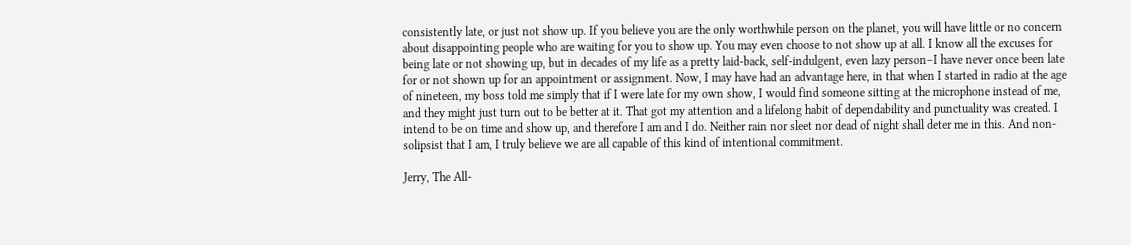consistently late, or just not show up. If you believe you are the only worthwhile person on the planet, you will have little or no concern about disappointing people who are waiting for you to show up. You may even choose to not show up at all. I know all the excuses for being late or not showing up, but in decades of my life as a pretty laid-back, self-indulgent, even lazy person–I have never once been late for or not shown up for an appointment or assignment. Now, I may have had an advantage here, in that when I started in radio at the age of nineteen, my boss told me simply that if I were late for my own show, I would find someone sitting at the microphone instead of me, and they might just turn out to be better at it. That got my attention and a lifelong habit of dependability and punctuality was created. I intend to be on time and show up, and therefore I am and I do. Neither rain nor sleet nor dead of night shall deter me in this. And non-solipsist that I am, I truly believe we are all capable of this kind of intentional commitment.

Jerry, The All-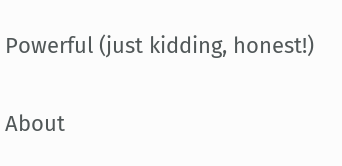Powerful (just kidding, honest!)


About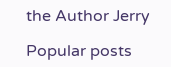the Author Jerry

Popular posts